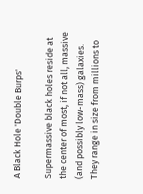A Black Hole 'Double Burps'

Supermassive black holes reside at the center of most, if not all, massive (and possibly low-mass) galaxies. They range in size from millions to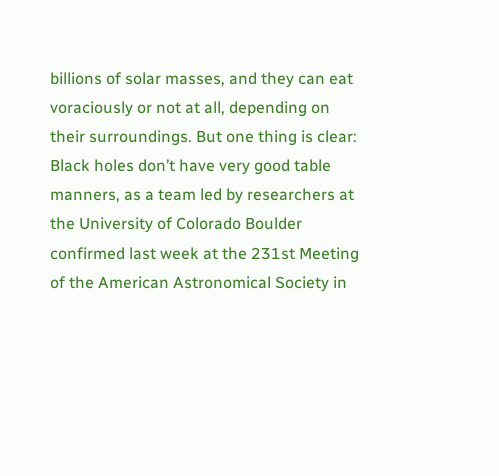billions of solar masses, and they can eat voraciously or not at all, depending on their surroundings. But one thing is clear: Black holes don’t have very good table manners, as a team led by researchers at the University of Colorado Boulder confirmed last week at the 231st Meeting of the American Astronomical Society in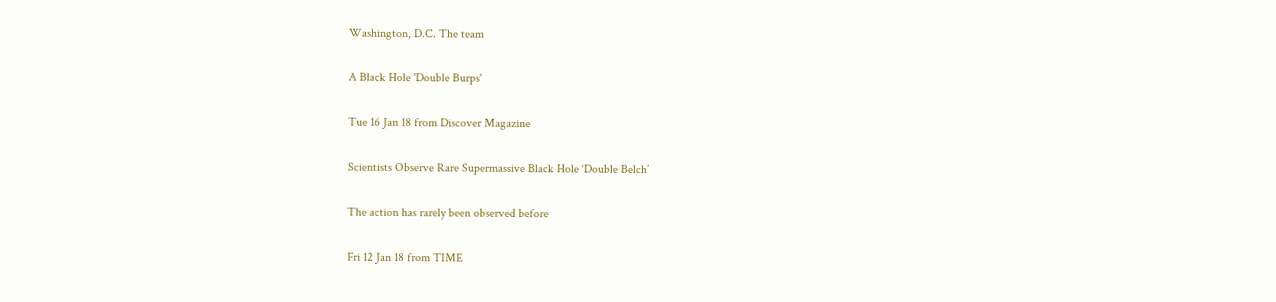Washington, D.C. The team

A Black Hole 'Double Burps'

Tue 16 Jan 18 from Discover Magazine

Scientists Observe Rare Supermassive Black Hole ‘Double Belch’

The action has rarely been observed before

Fri 12 Jan 18 from TIME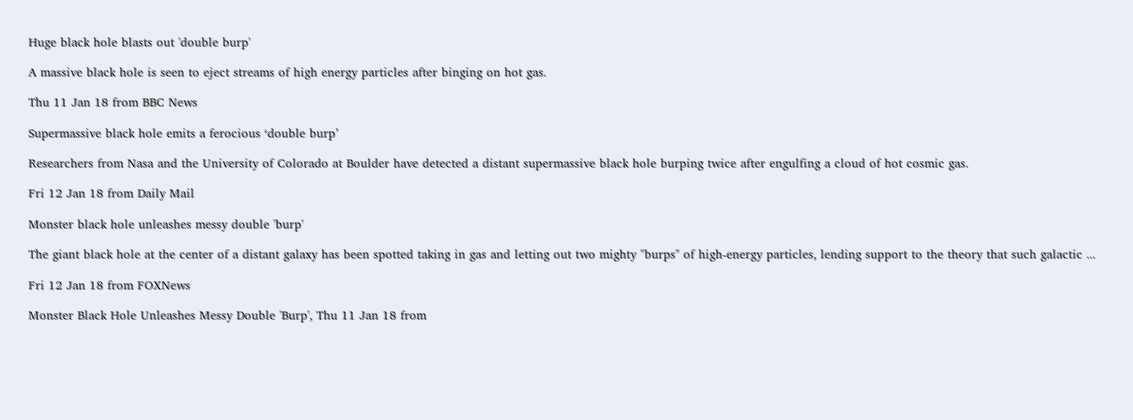Huge black hole blasts out 'double burp'

A massive black hole is seen to eject streams of high energy particles after binging on hot gas.

Thu 11 Jan 18 from BBC News

Supermassive black hole emits a ferocious ‘double burp’

Researchers from Nasa and the University of Colorado at Boulder have detected a distant supermassive black hole burping twice after engulfing a cloud of hot cosmic gas.

Fri 12 Jan 18 from Daily Mail

Monster black hole unleashes messy double 'burp'

The giant black hole at the center of a distant galaxy has been spotted taking in gas and letting out two mighty "burps" of high-energy particles, lending support to the theory that such galactic ...

Fri 12 Jan 18 from FOXNews

Monster Black Hole Unleashes Messy Double 'Burp', Thu 11 Jan 18 from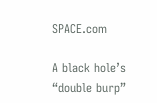SPACE.com

A black hole’s “double burp”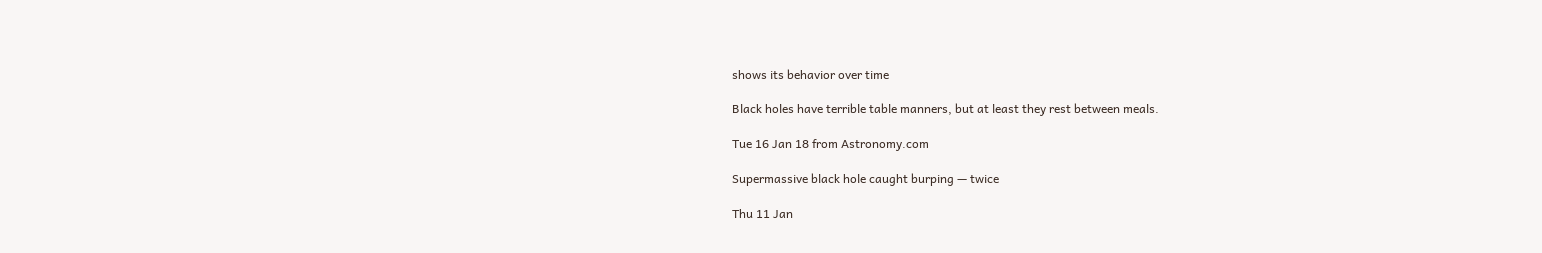shows its behavior over time

Black holes have terrible table manners, but at least they rest between meals.

Tue 16 Jan 18 from Astronomy.com

Supermassive black hole caught burping — twice

Thu 11 Jan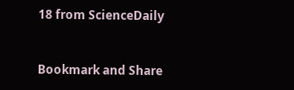18 from ScienceDaily


Bookmark and Share